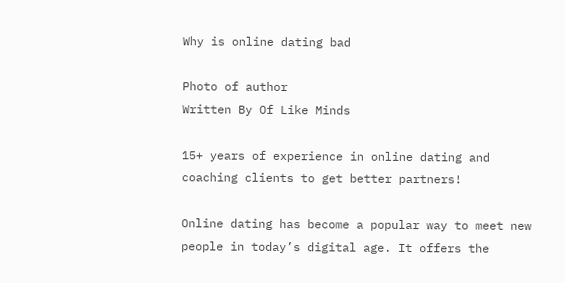Why is online dating bad

Photo of author
Written By Of Like Minds

15+ years of experience in online dating and coaching clients to get better partners!

Online dating has become a popular way to meet new people in today’s digital age. It offers the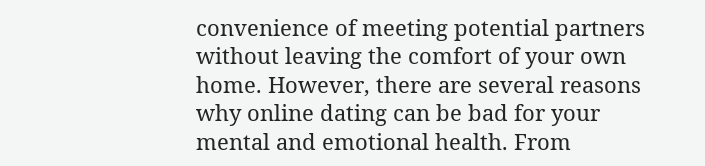convenience of meeting potential partners without leaving the comfort of your own home. However, there are several reasons why online dating can be bad for your mental and emotional health. From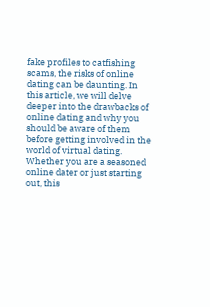fake profiles to catfishing scams, the risks of online dating can be daunting. In this article, we will delve deeper into the drawbacks of online dating and why you should be aware of them before getting involved in the world of virtual dating. Whether you are a seasoned online dater or just starting out, this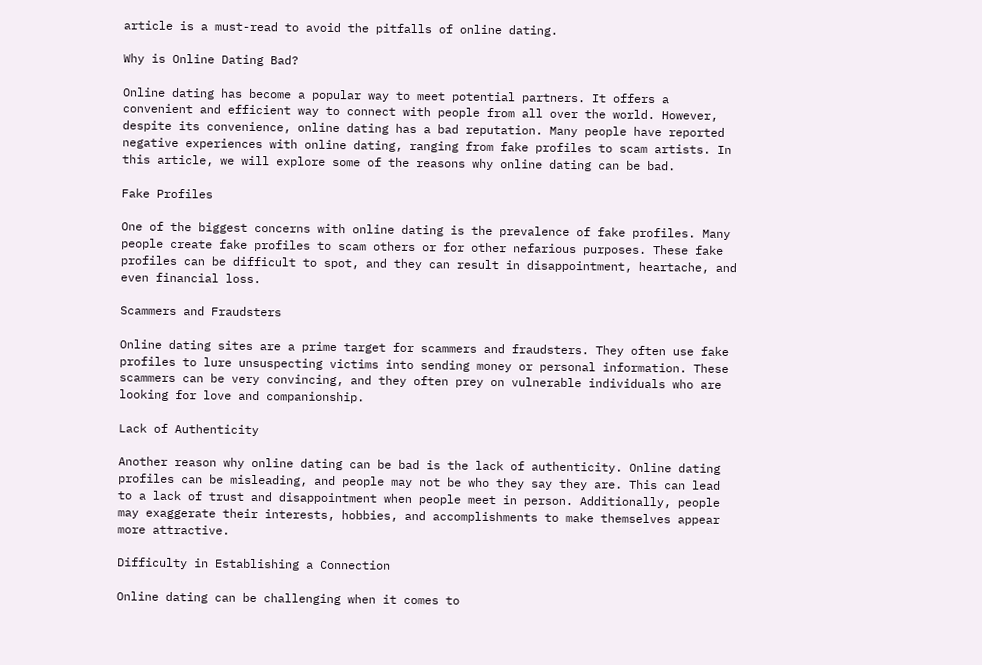article is a must-read to avoid the pitfalls of online dating.

Why is Online Dating Bad?

Online dating has become a popular way to meet potential partners. It offers a convenient and efficient way to connect with people from all over the world. However, despite its convenience, online dating has a bad reputation. Many people have reported negative experiences with online dating, ranging from fake profiles to scam artists. In this article, we will explore some of the reasons why online dating can be bad.

Fake Profiles

One of the biggest concerns with online dating is the prevalence of fake profiles. Many people create fake profiles to scam others or for other nefarious purposes. These fake profiles can be difficult to spot, and they can result in disappointment, heartache, and even financial loss.

Scammers and Fraudsters

Online dating sites are a prime target for scammers and fraudsters. They often use fake profiles to lure unsuspecting victims into sending money or personal information. These scammers can be very convincing, and they often prey on vulnerable individuals who are looking for love and companionship.

Lack of Authenticity

Another reason why online dating can be bad is the lack of authenticity. Online dating profiles can be misleading, and people may not be who they say they are. This can lead to a lack of trust and disappointment when people meet in person. Additionally, people may exaggerate their interests, hobbies, and accomplishments to make themselves appear more attractive.

Difficulty in Establishing a Connection

Online dating can be challenging when it comes to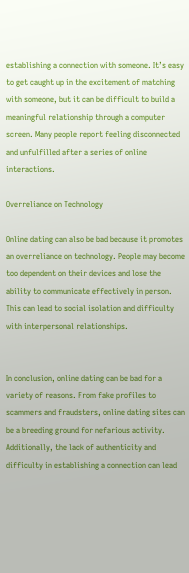establishing a connection with someone. It’s easy to get caught up in the excitement of matching with someone, but it can be difficult to build a meaningful relationship through a computer screen. Many people report feeling disconnected and unfulfilled after a series of online interactions.

Overreliance on Technology

Online dating can also be bad because it promotes an overreliance on technology. People may become too dependent on their devices and lose the ability to communicate effectively in person. This can lead to social isolation and difficulty with interpersonal relationships.


In conclusion, online dating can be bad for a variety of reasons. From fake profiles to scammers and fraudsters, online dating sites can be a breeding ground for nefarious activity. Additionally, the lack of authenticity and difficulty in establishing a connection can lead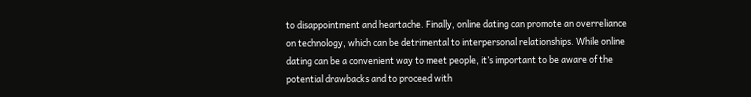to disappointment and heartache. Finally, online dating can promote an overreliance on technology, which can be detrimental to interpersonal relationships. While online dating can be a convenient way to meet people, it’s important to be aware of the potential drawbacks and to proceed with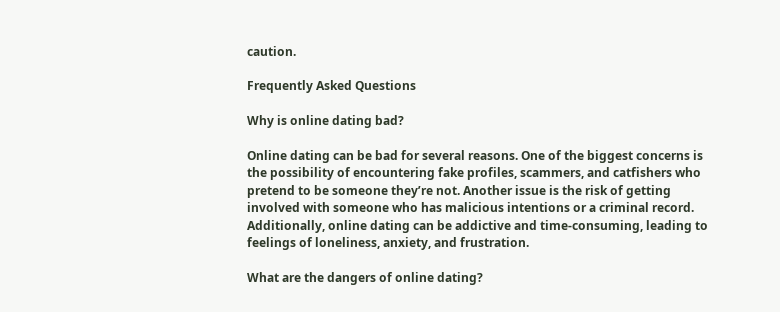caution.

Frequently Asked Questions

Why is online dating bad?

Online dating can be bad for several reasons. One of the biggest concerns is the possibility of encountering fake profiles, scammers, and catfishers who pretend to be someone they’re not. Another issue is the risk of getting involved with someone who has malicious intentions or a criminal record. Additionally, online dating can be addictive and time-consuming, leading to feelings of loneliness, anxiety, and frustration.

What are the dangers of online dating?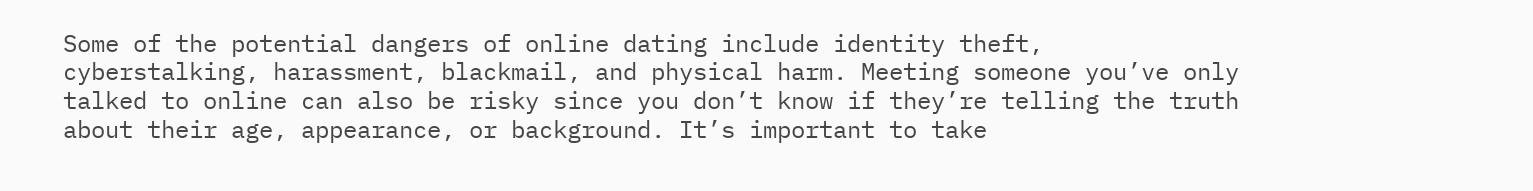Some of the potential dangers of online dating include identity theft, cyberstalking, harassment, blackmail, and physical harm. Meeting someone you’ve only talked to online can also be risky since you don’t know if they’re telling the truth about their age, appearance, or background. It’s important to take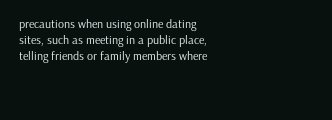precautions when using online dating sites, such as meeting in a public place, telling friends or family members where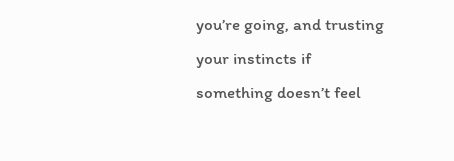you’re going, and trusting your instincts if something doesn’t feel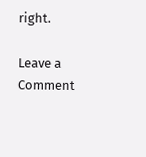right.

Leave a Comment